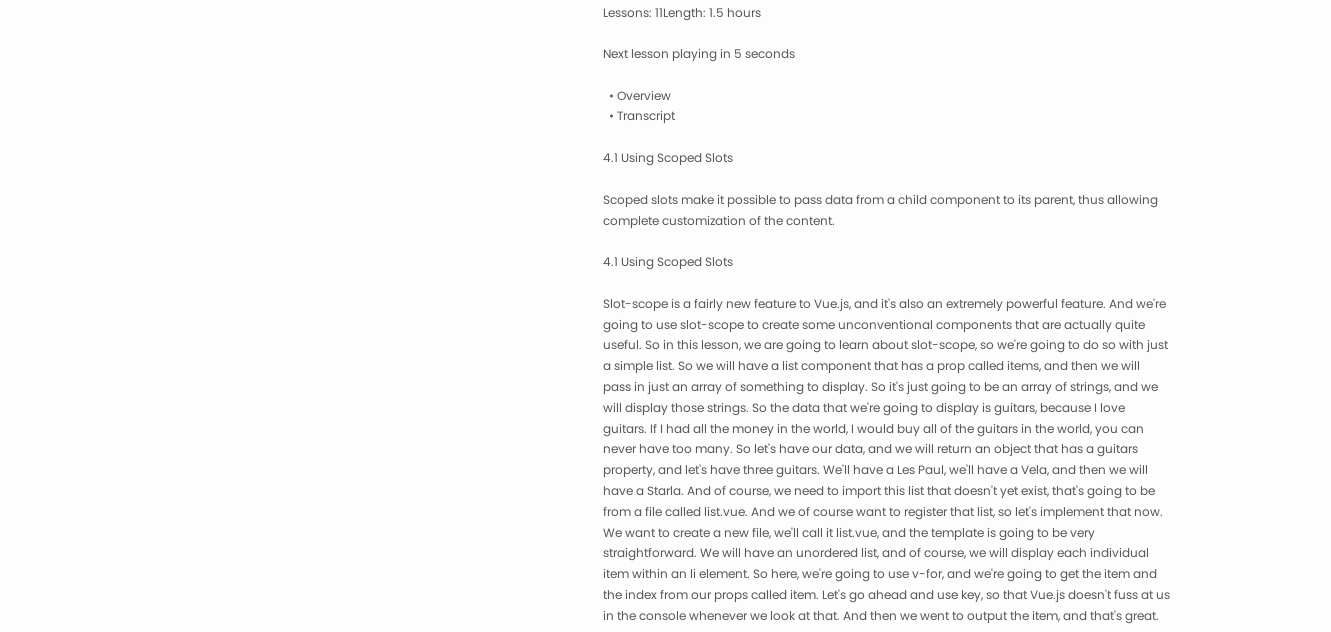Lessons: 11Length: 1.5 hours

Next lesson playing in 5 seconds

  • Overview
  • Transcript

4.1 Using Scoped Slots

Scoped slots make it possible to pass data from a child component to its parent, thus allowing complete customization of the content.

4.1 Using Scoped Slots

Slot-scope is a fairly new feature to Vue.js, and it's also an extremely powerful feature. And we're going to use slot-scope to create some unconventional components that are actually quite useful. So in this lesson, we are going to learn about slot-scope, so we're going to do so with just a simple list. So we will have a list component that has a prop called items, and then we will pass in just an array of something to display. So it's just going to be an array of strings, and we will display those strings. So the data that we're going to display is guitars, because I love guitars. If I had all the money in the world, I would buy all of the guitars in the world, you can never have too many. So let's have our data, and we will return an object that has a guitars property, and let's have three guitars. We'll have a Les Paul, we'll have a Vela, and then we will have a Starla. And of course, we need to import this list that doesn't yet exist, that's going to be from a file called list.vue. And we of course want to register that list, so let's implement that now. We want to create a new file, we'll call it list.vue, and the template is going to be very straightforward. We will have an unordered list, and of course, we will display each individual item within an li element. So here, we're going to use v-for, and we're going to get the item and the index from our props called item. Let's go ahead and use key, so that Vue.js doesn't fuss at us in the console whenever we look at that. And then we went to output the item, and that's great.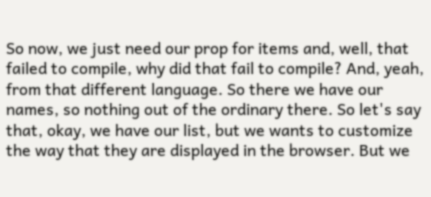So now, we just need our prop for items and, well, that failed to compile, why did that fail to compile? And, yeah, from that different language. So there we have our names, so nothing out of the ordinary there. So let's say that, okay, we have our list, but we wants to customize the way that they are displayed in the browser. But we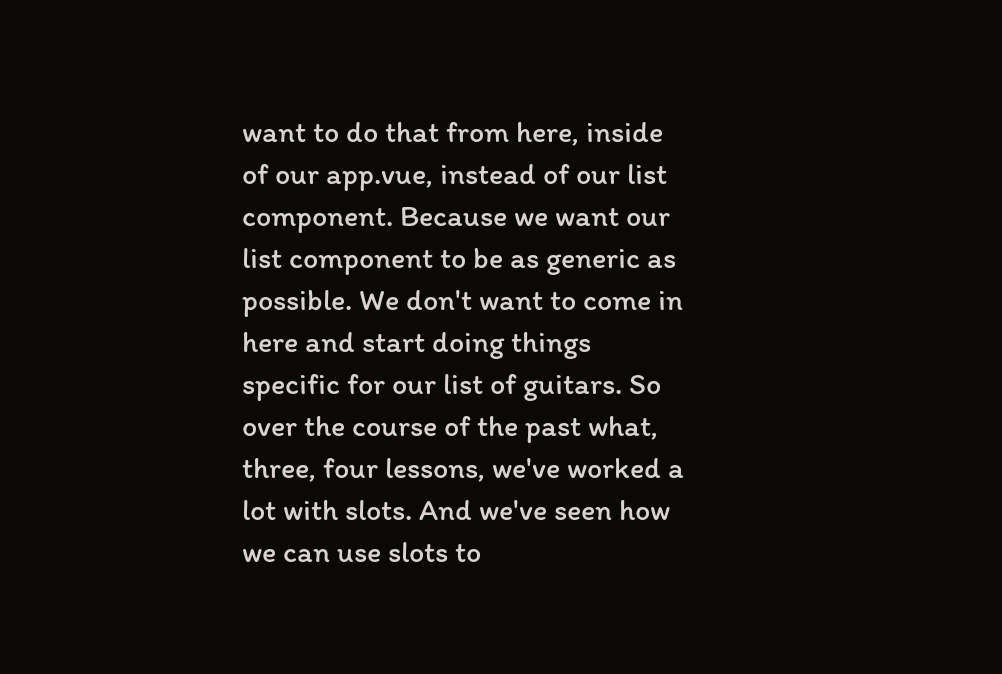want to do that from here, inside of our app.vue, instead of our list component. Because we want our list component to be as generic as possible. We don't want to come in here and start doing things specific for our list of guitars. So over the course of the past what, three, four lessons, we've worked a lot with slots. And we've seen how we can use slots to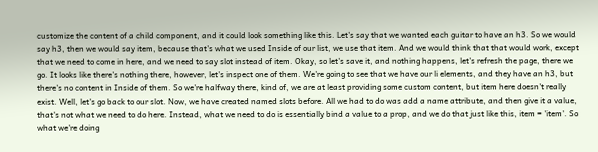customize the content of a child component, and it could look something like this. Let's say that we wanted each guitar to have an h3. So we would say h3, then we would say item, because that's what we used Inside of our list, we use that item. And we would think that that would work, except that we need to come in here, and we need to say slot instead of item. Okay, so let's save it, and nothing happens, let's refresh the page, there we go. It looks like there's nothing there, however, let's inspect one of them. We're going to see that we have our li elements, and they have an h3, but there's no content in Inside of them. So we're halfway there, kind of, we are at least providing some custom content, but item here doesn't really exist. Well, let's go back to our slot. Now, we have created named slots before. All we had to do was add a name attribute, and then give it a value, that's not what we need to do here. Instead, what we need to do is essentially bind a value to a prop, and we do that just like this, item = 'item'. So what we're doing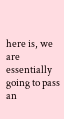here is, we are essentially going to pass an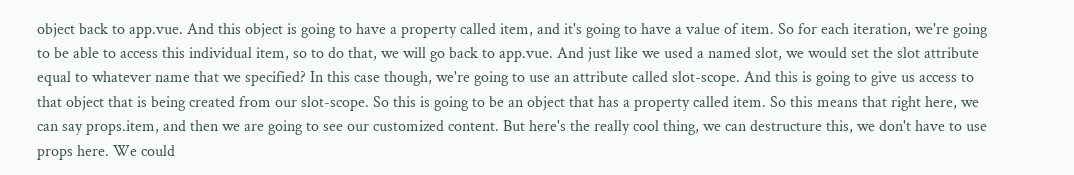object back to app.vue. And this object is going to have a property called item, and it's going to have a value of item. So for each iteration, we're going to be able to access this individual item, so to do that, we will go back to app.vue. And just like we used a named slot, we would set the slot attribute equal to whatever name that we specified? In this case though, we're going to use an attribute called slot-scope. And this is going to give us access to that object that is being created from our slot-scope. So this is going to be an object that has a property called item. So this means that right here, we can say props.item, and then we are going to see our customized content. But here's the really cool thing, we can destructure this, we don't have to use props here. We could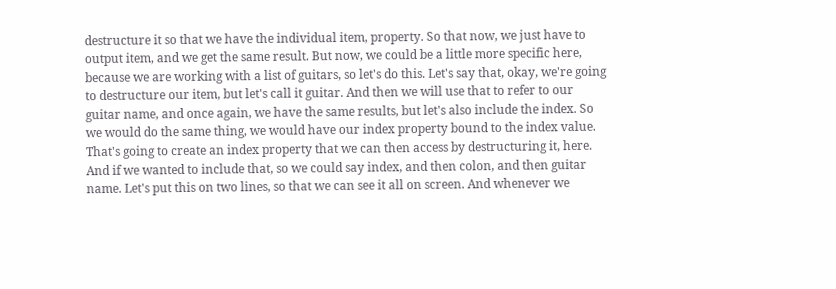destructure it so that we have the individual item, property. So that now, we just have to output item, and we get the same result. But now, we could be a little more specific here, because we are working with a list of guitars, so let's do this. Let's say that, okay, we're going to destructure our item, but let's call it guitar. And then we will use that to refer to our guitar name, and once again, we have the same results, but let's also include the index. So we would do the same thing, we would have our index property bound to the index value. That's going to create an index property that we can then access by destructuring it, here. And if we wanted to include that, so we could say index, and then colon, and then guitar name. Let's put this on two lines, so that we can see it all on screen. And whenever we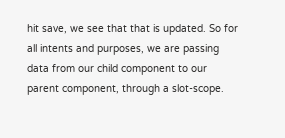hit save, we see that that is updated. So for all intents and purposes, we are passing data from our child component to our parent component, through a slot-scope.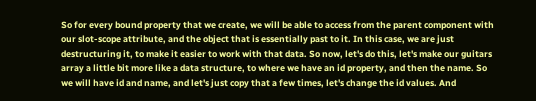So for every bound property that we create, we will be able to access from the parent component with our slot-scope attribute, and the object that is essentially past to it. In this case, we are just destructuring it, to make it easier to work with that data. So now, let's do this, let's make our guitars array a little bit more like a data structure, to where we have an id property, and then the name. So we will have id and name, and let's just copy that a few times, let's change the id values. And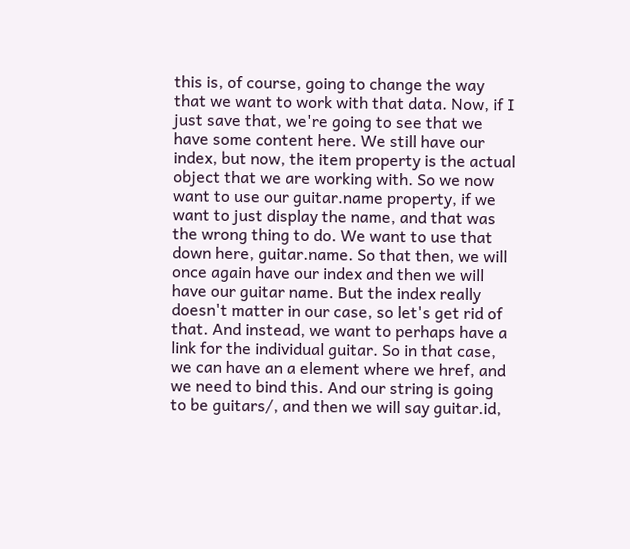this is, of course, going to change the way that we want to work with that data. Now, if I just save that, we're going to see that we have some content here. We still have our index, but now, the item property is the actual object that we are working with. So we now want to use our guitar.name property, if we want to just display the name, and that was the wrong thing to do. We want to use that down here, guitar.name. So that then, we will once again have our index and then we will have our guitar name. But the index really doesn't matter in our case, so let's get rid of that. And instead, we want to perhaps have a link for the individual guitar. So in that case, we can have an a element where we href, and we need to bind this. And our string is going to be guitars/, and then we will say guitar.id,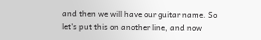and then we will have our guitar name. So let's put this on another line, and now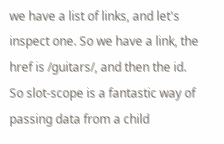we have a list of links, and let's inspect one. So we have a link, the href is /guitars/, and then the id. So slot-scope is a fantastic way of passing data from a child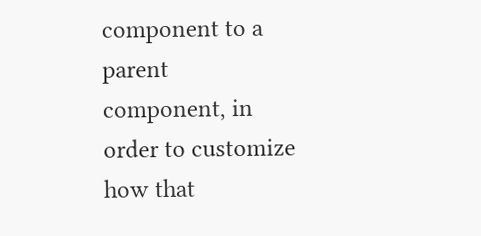component to a parent component, in order to customize how that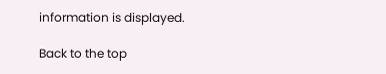information is displayed.

Back to the top